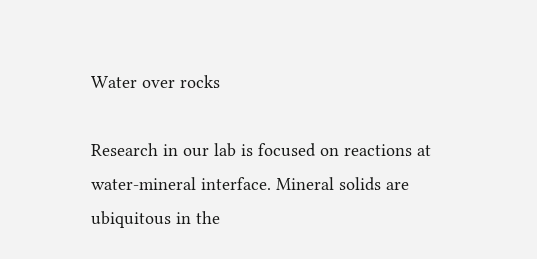Water over rocks

Research in our lab is focused on reactions at water-mineral interface. Mineral solids are ubiquitous in the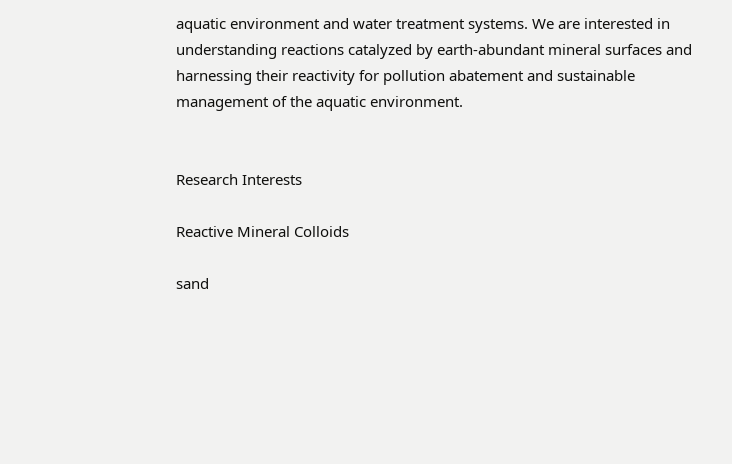aquatic environment and water treatment systems. We are interested in understanding reactions catalyzed by earth-abundant mineral surfaces and harnessing their reactivity for pollution abatement and sustainable management of the aquatic environment.


Research Interests

Reactive Mineral Colloids

sand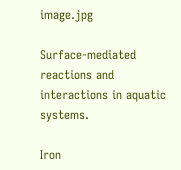image.jpg

Surface-mediated reactions and interactions in aquatic systems.

Iron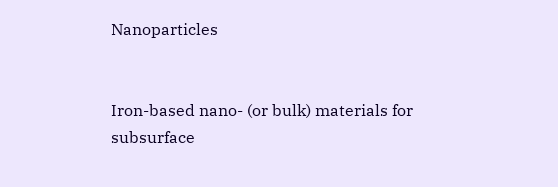Nanoparticles


Iron-based nano- (or bulk) materials for subsurface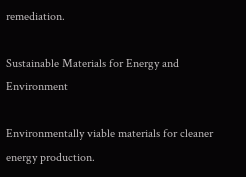remediation.

Sustainable Materials for Energy and Environment

Environmentally viable materials for cleaner energy production.